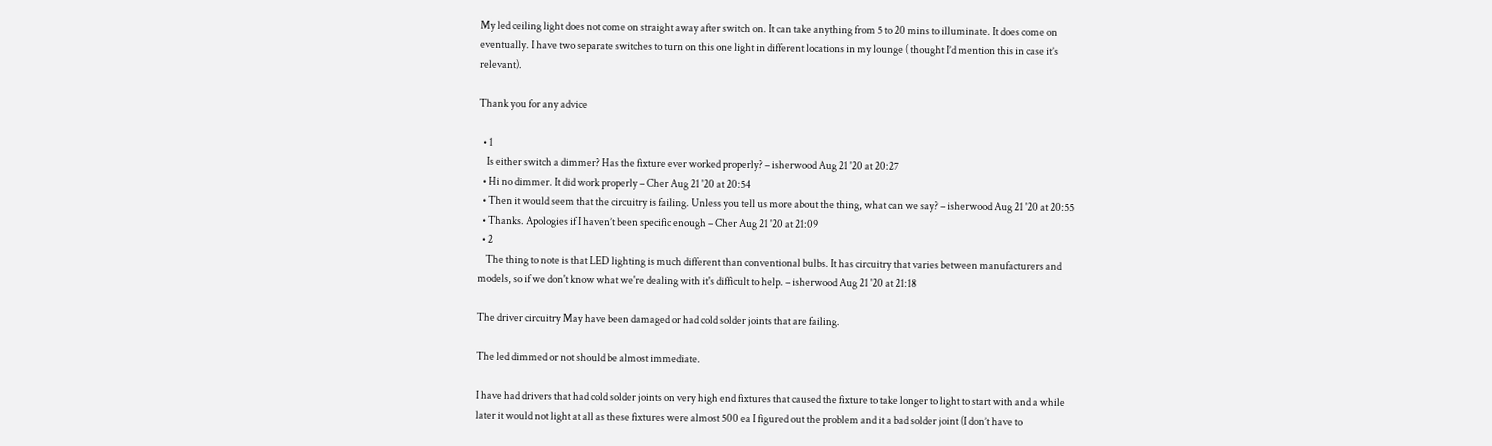My led ceiling light does not come on straight away after switch on. It can take anything from 5 to 20 mins to illuminate. It does come on eventually. I have two separate switches to turn on this one light in different locations in my lounge ( thought I’d mention this in case it’s relevant).

Thank you for any advice

  • 1
    Is either switch a dimmer? Has the fixture ever worked properly? – isherwood Aug 21 '20 at 20:27
  • Hi no dimmer. It did work properly – Cher Aug 21 '20 at 20:54
  • Then it would seem that the circuitry is failing. Unless you tell us more about the thing, what can we say? – isherwood Aug 21 '20 at 20:55
  • Thanks. Apologies if I haven’t been specific enough – Cher Aug 21 '20 at 21:09
  • 2
    The thing to note is that LED lighting is much different than conventional bulbs. It has circuitry that varies between manufacturers and models, so if we don't know what we're dealing with it's difficult to help. – isherwood Aug 21 '20 at 21:18

The driver circuitry May have been damaged or had cold solder joints that are failing.

The led dimmed or not should be almost immediate.

I have had drivers that had cold solder joints on very high end fixtures that caused the fixture to take longer to light to start with and a while later it would not light at all as these fixtures were almost 500 ea I figured out the problem and it a bad solder joint (I don’t have to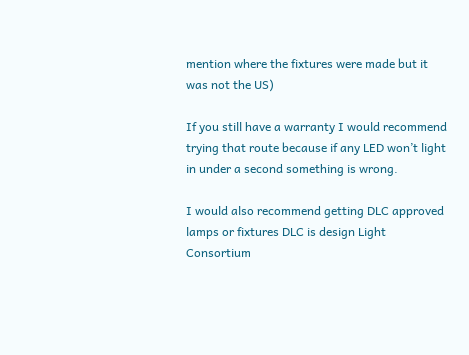mention where the fixtures were made but it was not the US)

If you still have a warranty I would recommend trying that route because if any LED won’t light in under a second something is wrong.

I would also recommend getting DLC approved lamps or fixtures DLC is design Light Consortium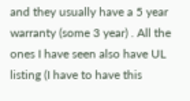and they usually have a 5 year warranty (some 3 year) . All the ones I have seen also have UL listing (I have to have this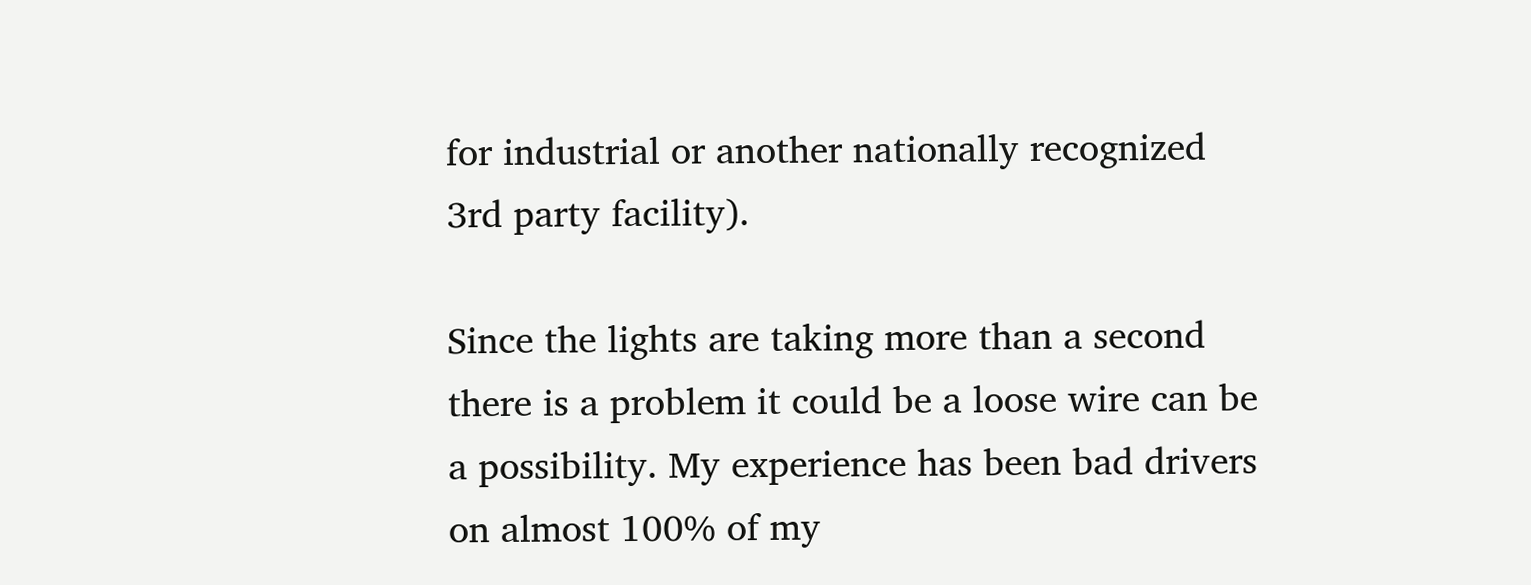for industrial or another nationally recognized 3rd party facility).

Since the lights are taking more than a second there is a problem it could be a loose wire can be a possibility. My experience has been bad drivers on almost 100% of my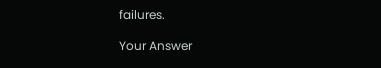failures.

Your Answer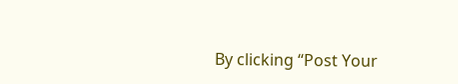By clicking “Post Your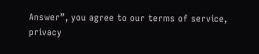Answer”, you agree to our terms of service, privacy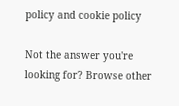policy and cookie policy

Not the answer you're looking for? Browse other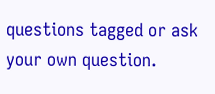questions tagged or ask your own question.